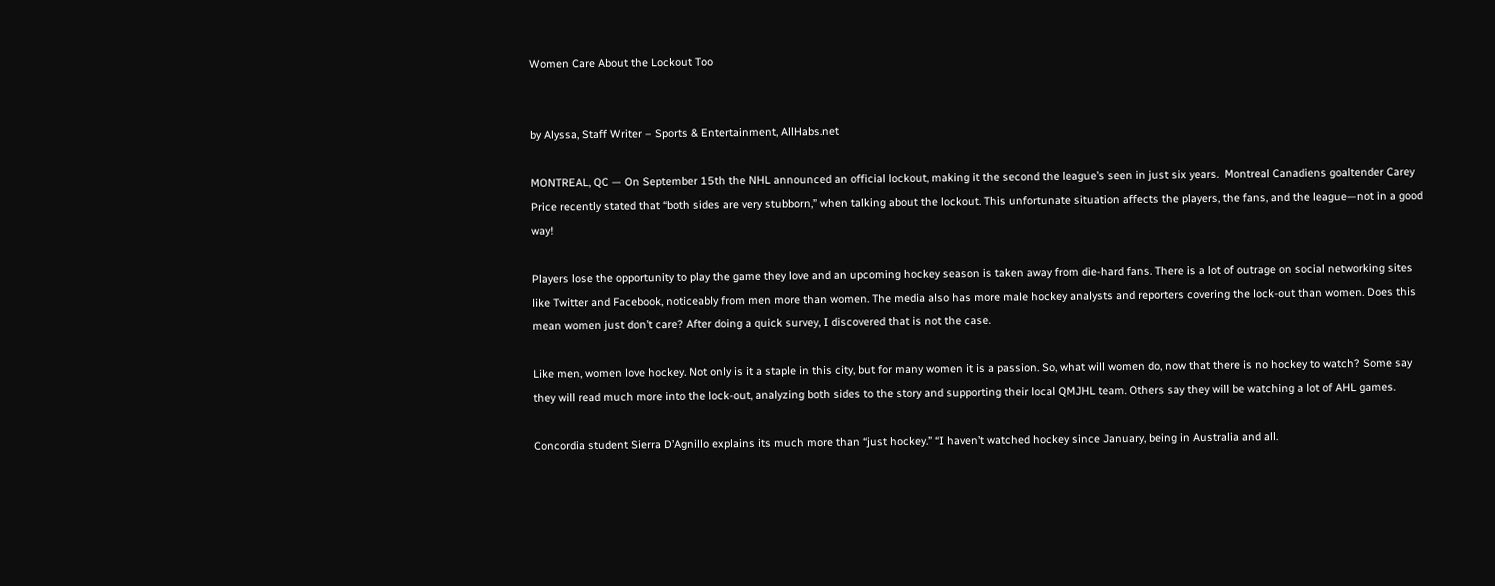Women Care About the Lockout Too


by Alyssa, Staff Writer – Sports & Entertainment, AllHabs.net

MONTREAL, QC — On September 15th the NHL announced an official lockout, making it the second the league’s seen in just six years.  Montreal Canadiens goaltender Carey Price recently stated that “both sides are very stubborn,” when talking about the lockout. This unfortunate situation affects the players, the fans, and the league—not in a good way!

Players lose the opportunity to play the game they love and an upcoming hockey season is taken away from die-hard fans. There is a lot of outrage on social networking sites like Twitter and Facebook, noticeably from men more than women. The media also has more male hockey analysts and reporters covering the lock-out than women. Does this mean women just don’t care? After doing a quick survey, I discovered that is not the case.

Like men, women love hockey. Not only is it a staple in this city, but for many women it is a passion. So, what will women do, now that there is no hockey to watch? Some say they will read much more into the lock-out, analyzing both sides to the story and supporting their local QMJHL team. Others say they will be watching a lot of AHL games.

Concordia student Sierra D’Agnillo explains its much more than “just hockey.” “I haven’t watched hockey since January, being in Australia and all.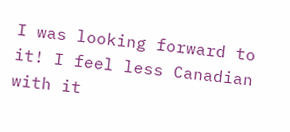I was looking forward to it! I feel less Canadian with it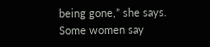being gone,” she says.  Some women say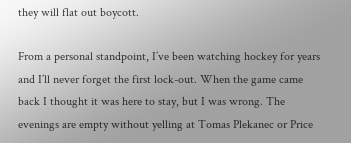they will flat out boycott.

From a personal standpoint, I’ve been watching hockey for years and I’ll never forget the first lock-out. When the game came back I thought it was here to stay, but I was wrong. The evenings are empty without yelling at Tomas Plekanec or Price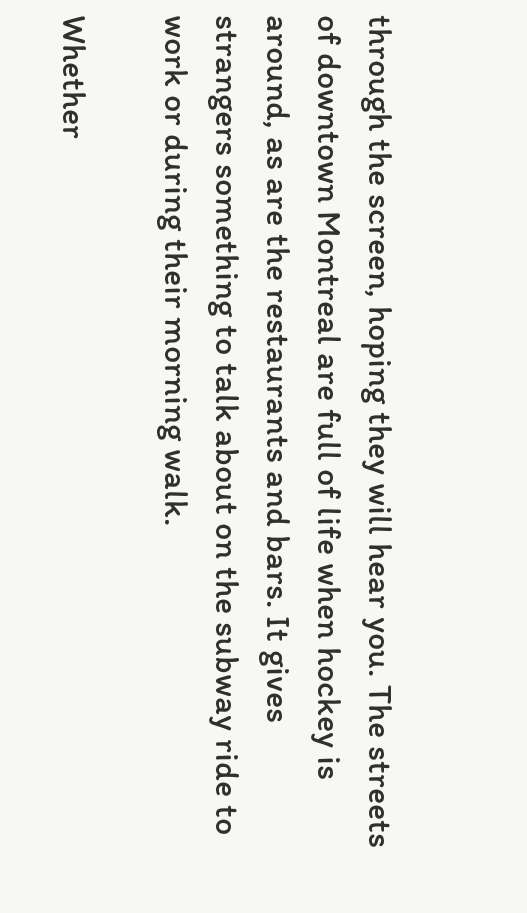through the screen, hoping they will hear you. The streets of downtown Montreal are full of life when hockey is around, as are the restaurants and bars. It gives strangers something to talk about on the subway ride to work or during their morning walk.

Whether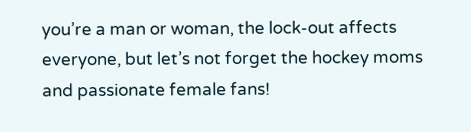you’re a man or woman, the lock-out affects everyone, but let’s not forget the hockey moms and passionate female fans!